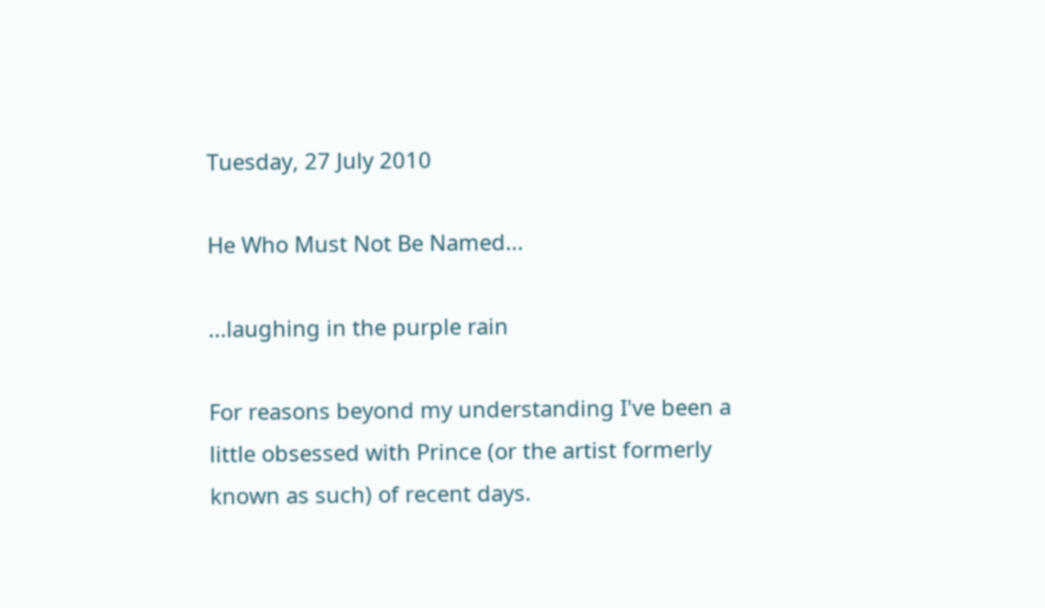Tuesday, 27 July 2010

He Who Must Not Be Named...

...laughing in the purple rain

For reasons beyond my understanding I've been a little obsessed with Prince (or the artist formerly known as such) of recent days.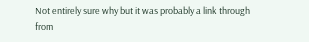Not entirely sure why but it was probably a link through from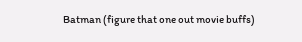Batman (figure that one out movie buffs)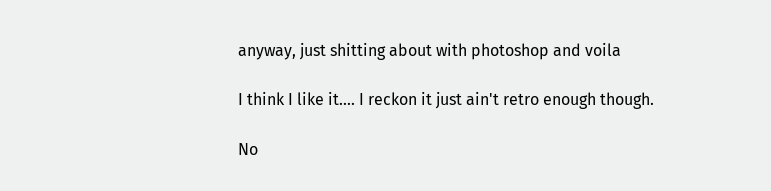anyway, just shitting about with photoshop and voila

I think I like it.... I reckon it just ain't retro enough though.

No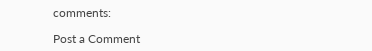comments:

Post a Comment